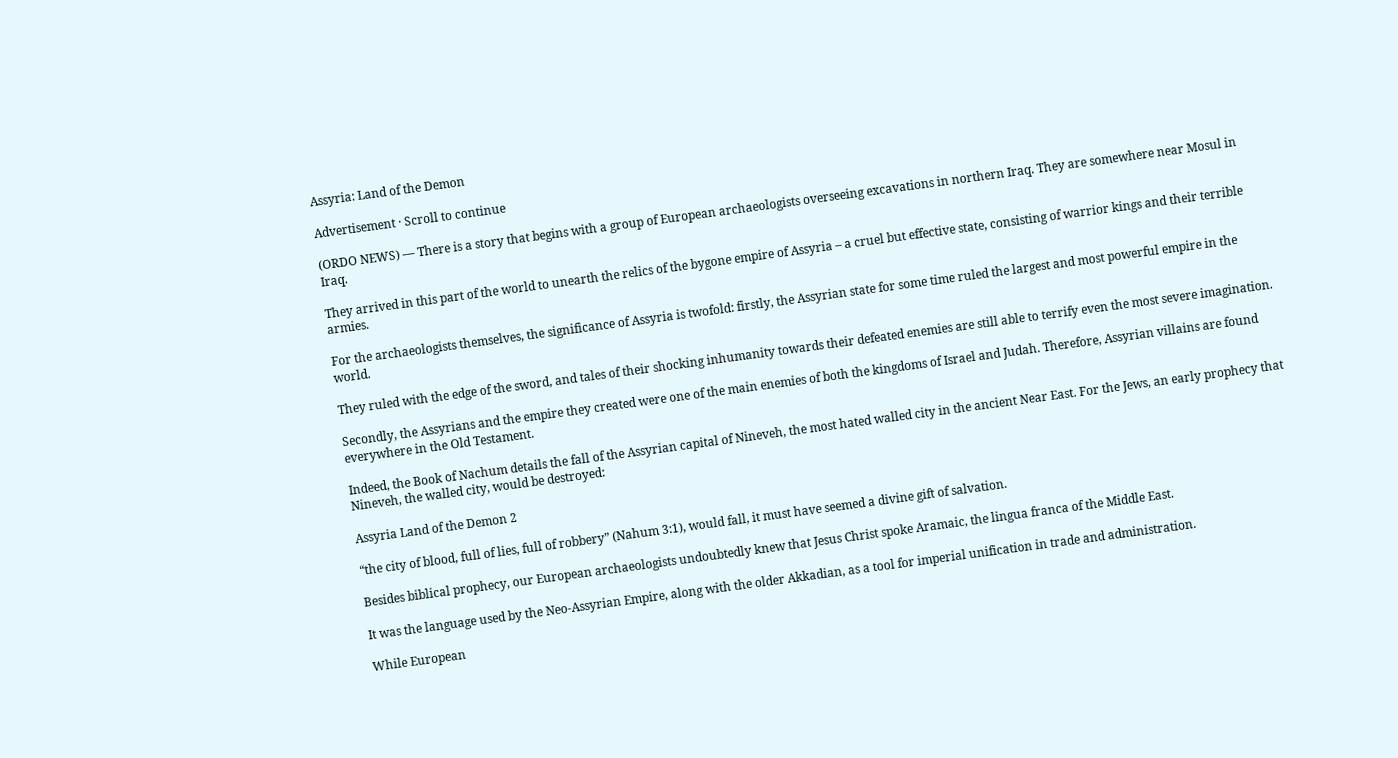Assyria: Land of the Demon

Advertisement · Scroll to continue

(ORDO NEWS) — There is a story that begins with a group of European archaeologists overseeing excavations in northern Iraq. They are somewhere near Mosul in Iraq.

They arrived in this part of the world to unearth the relics of the bygone empire of Assyria – a cruel but effective state, consisting of warrior kings and their terrible armies.

For the archaeologists themselves, the significance of Assyria is twofold: firstly, the Assyrian state for some time ruled the largest and most powerful empire in the world.

They ruled with the edge of the sword, and tales of their shocking inhumanity towards their defeated enemies are still able to terrify even the most severe imagination.

Secondly, the Assyrians and the empire they created were one of the main enemies of both the kingdoms of Israel and Judah. Therefore, Assyrian villains are found everywhere in the Old Testament.

Indeed, the Book of Nachum details the fall of the Assyrian capital of Nineveh, the most hated walled city in the ancient Near East. For the Jews, an early prophecy that Nineveh, the walled city, would be destroyed:

Assyria Land of the Demon 2

“the city of blood, full of lies, full of robbery” (Nahum 3:1), would fall, it must have seemed a divine gift of salvation.

Besides biblical prophecy, our European archaeologists undoubtedly knew that Jesus Christ spoke Aramaic, the lingua franca of the Middle East.

It was the language used by the Neo-Assyrian Empire, along with the older Akkadian, as a tool for imperial unification in trade and administration.

While European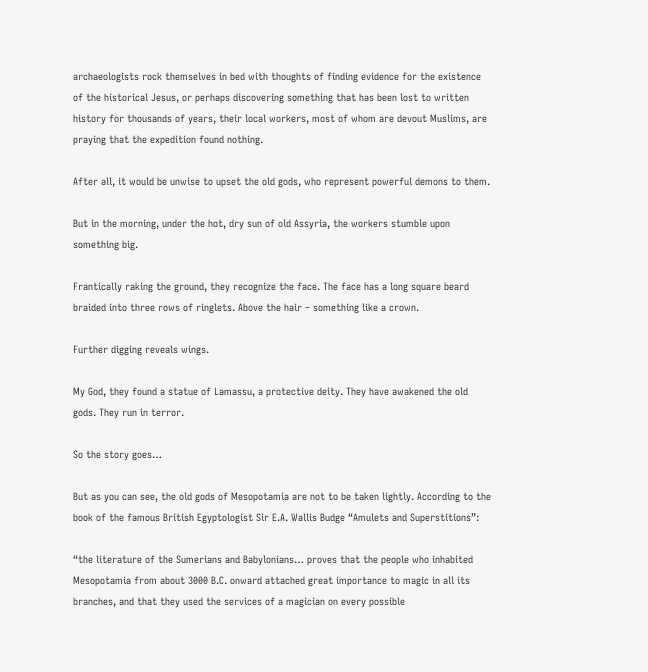archaeologists rock themselves in bed with thoughts of finding evidence for the existence of the historical Jesus, or perhaps discovering something that has been lost to written history for thousands of years, their local workers, most of whom are devout Muslims, are praying that the expedition found nothing.

After all, it would be unwise to upset the old gods, who represent powerful demons to them.

But in the morning, under the hot, dry sun of old Assyria, the workers stumble upon something big.

Frantically raking the ground, they recognize the face. The face has a long square beard braided into three rows of ringlets. Above the hair – something like a crown.

Further digging reveals wings.

My God, they found a statue of Lamassu, a protective deity. They have awakened the old gods. They run in terror.

So the story goes…

But as you can see, the old gods of Mesopotamia are not to be taken lightly. According to the book of the famous British Egyptologist Sir E.A. Wallis Budge “Amulets and Superstitions”:

“the literature of the Sumerians and Babylonians… proves that the people who inhabited Mesopotamia from about 3000 B.C. onward attached great importance to magic in all its branches, and that they used the services of a magician on every possible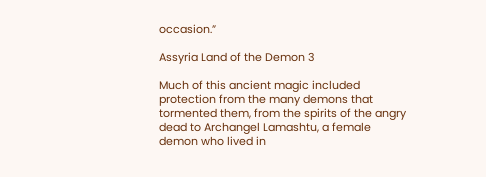occasion.”

Assyria Land of the Demon 3

Much of this ancient magic included protection from the many demons that tormented them, from the spirits of the angry dead to Archangel Lamashtu, a female demon who lived in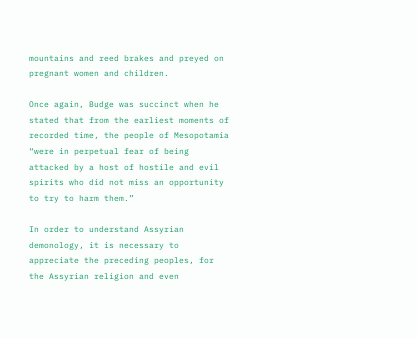mountains and reed brakes and preyed on pregnant women and children.

Once again, Budge was succinct when he stated that from the earliest moments of recorded time, the people of Mesopotamia “were in perpetual fear of being attacked by a host of hostile and evil spirits who did not miss an opportunity to try to harm them.”

In order to understand Assyrian demonology, it is necessary to appreciate the preceding peoples, for the Assyrian religion and even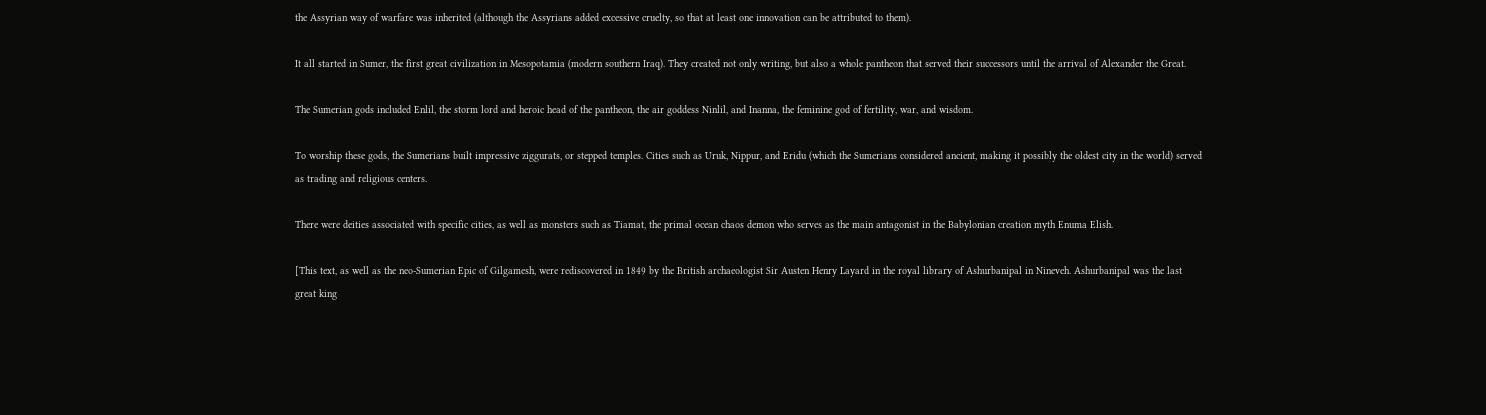the Assyrian way of warfare was inherited (although the Assyrians added excessive cruelty, so that at least one innovation can be attributed to them).

It all started in Sumer, the first great civilization in Mesopotamia (modern southern Iraq). They created not only writing, but also a whole pantheon that served their successors until the arrival of Alexander the Great.

The Sumerian gods included Enlil, the storm lord and heroic head of the pantheon, the air goddess Ninlil, and Inanna, the feminine god of fertility, war, and wisdom.

To worship these gods, the Sumerians built impressive ziggurats, or stepped temples. Cities such as Uruk, Nippur, and Eridu (which the Sumerians considered ancient, making it possibly the oldest city in the world) served as trading and religious centers.

There were deities associated with specific cities, as well as monsters such as Tiamat, the primal ocean chaos demon who serves as the main antagonist in the Babylonian creation myth Enuma Elish.

[This text, as well as the neo-Sumerian Epic of Gilgamesh, were rediscovered in 1849 by the British archaeologist Sir Austen Henry Layard in the royal library of Ashurbanipal in Nineveh. Ashurbanipal was the last great king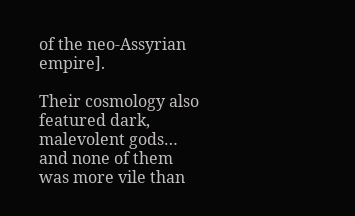of the neo-Assyrian empire].

Their cosmology also featured dark, malevolent gods… and none of them was more vile than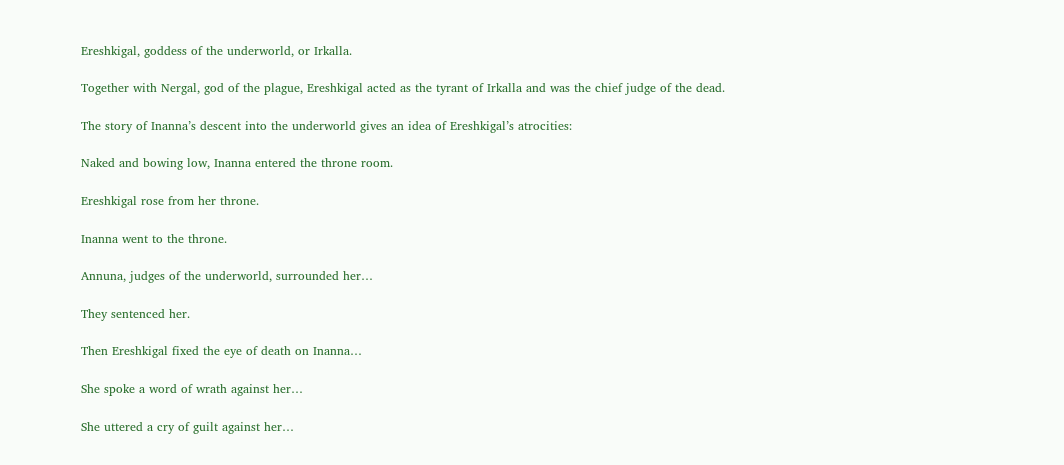Ereshkigal, goddess of the underworld, or Irkalla.

Together with Nergal, god of the plague, Ereshkigal acted as the tyrant of Irkalla and was the chief judge of the dead.

The story of Inanna’s descent into the underworld gives an idea of Ereshkigal’s atrocities:

Naked and bowing low, Inanna entered the throne room.

Ereshkigal rose from her throne.

Inanna went to the throne.

Annuna, judges of the underworld, surrounded her…

They sentenced her.

Then Ereshkigal fixed the eye of death on Inanna…

She spoke a word of wrath against her…

She uttered a cry of guilt against her…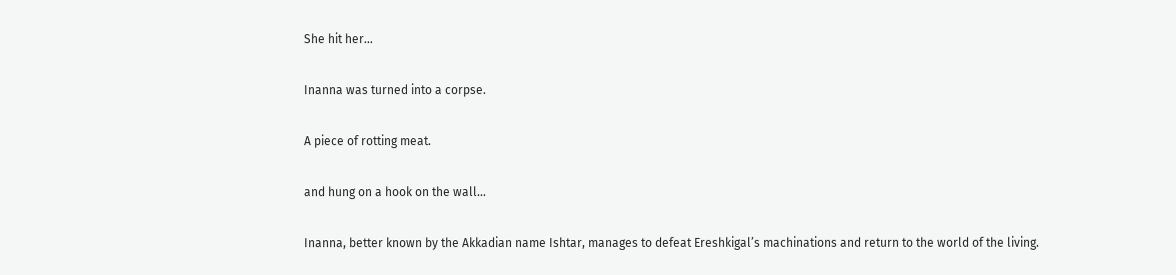She hit her…

Inanna was turned into a corpse.

A piece of rotting meat.

and hung on a hook on the wall…

Inanna, better known by the Akkadian name Ishtar, manages to defeat Ereshkigal’s machinations and return to the world of the living.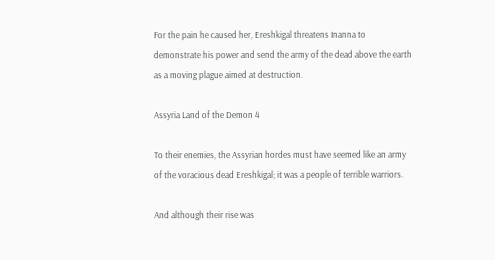For the pain he caused her, Ereshkigal threatens Inanna to demonstrate his power and send the army of the dead above the earth as a moving plague aimed at destruction.

Assyria Land of the Demon 4

To their enemies, the Assyrian hordes must have seemed like an army of the voracious dead Ereshkigal; it was a people of terrible warriors.

And although their rise was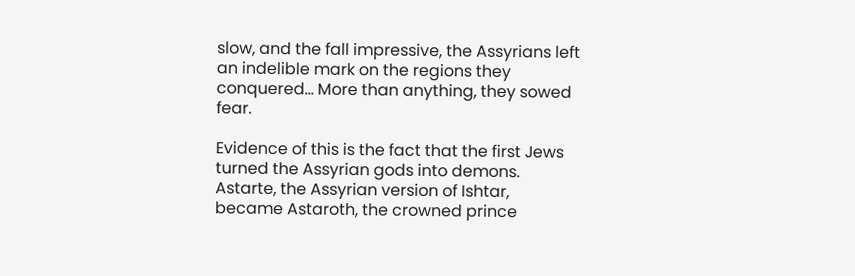slow, and the fall impressive, the Assyrians left an indelible mark on the regions they conquered… More than anything, they sowed fear.

Evidence of this is the fact that the first Jews turned the Assyrian gods into demons. Astarte, the Assyrian version of Ishtar, became Astaroth, the crowned prince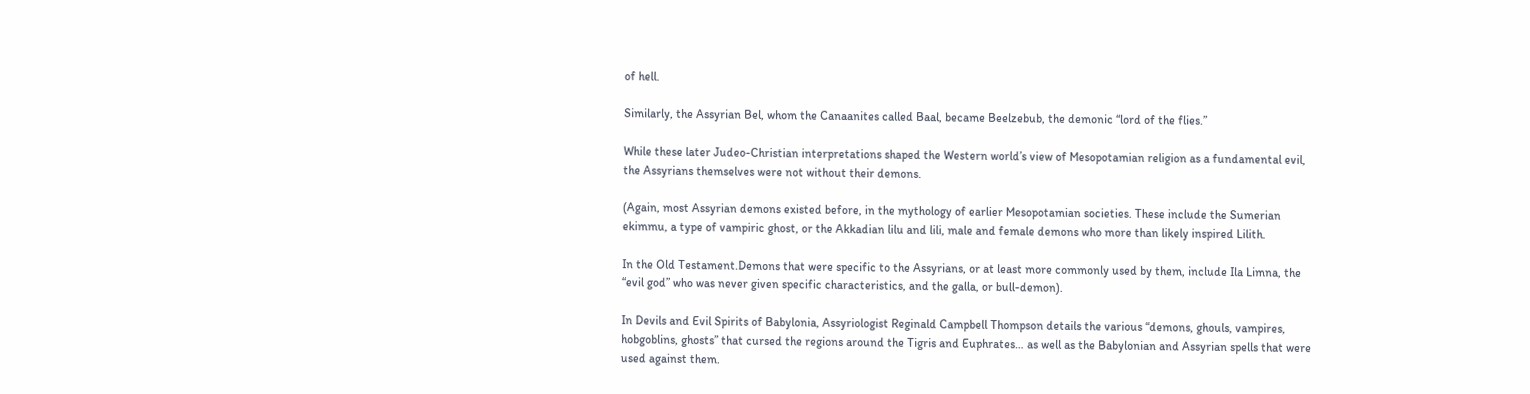of hell.

Similarly, the Assyrian Bel, whom the Canaanites called Baal, became Beelzebub, the demonic “lord of the flies.”

While these later Judeo-Christian interpretations shaped the Western world’s view of Mesopotamian religion as a fundamental evil, the Assyrians themselves were not without their demons.

(Again, most Assyrian demons existed before, in the mythology of earlier Mesopotamian societies. These include the Sumerian ekimmu, a type of vampiric ghost, or the Akkadian lilu and lili, male and female demons who more than likely inspired Lilith.

In the Old Testament.Demons that were specific to the Assyrians, or at least more commonly used by them, include Ila Limna, the “evil god” who was never given specific characteristics, and the galla, or bull-demon).

In Devils and Evil Spirits of Babylonia, Assyriologist Reginald Campbell Thompson details the various “demons, ghouls, vampires, hobgoblins, ghosts” that cursed the regions around the Tigris and Euphrates… as well as the Babylonian and Assyrian spells that were used against them.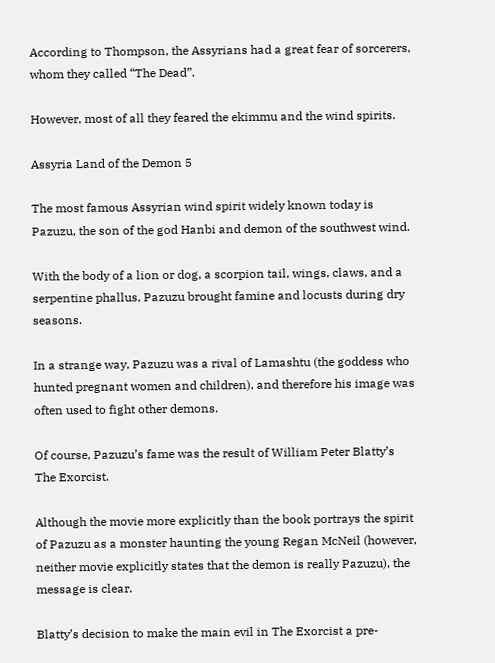According to Thompson, the Assyrians had a great fear of sorcerers, whom they called “The Dead”.

However, most of all they feared the ekimmu and the wind spirits.

Assyria Land of the Demon 5

The most famous Assyrian wind spirit widely known today is Pazuzu, the son of the god Hanbi and demon of the southwest wind.

With the body of a lion or dog, a scorpion tail, wings, claws, and a serpentine phallus, Pazuzu brought famine and locusts during dry seasons.

In a strange way, Pazuzu was a rival of Lamashtu (the goddess who hunted pregnant women and children), and therefore his image was often used to fight other demons.

Of course, Pazuzu’s fame was the result of William Peter Blatty’s The Exorcist.

Although the movie more explicitly than the book portrays the spirit of Pazuzu as a monster haunting the young Regan McNeil (however, neither movie explicitly states that the demon is really Pazuzu), the message is clear.

Blatty’s decision to make the main evil in The Exorcist a pre-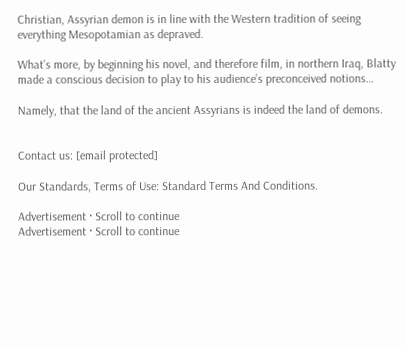Christian, Assyrian demon is in line with the Western tradition of seeing everything Mesopotamian as depraved.

What’s more, by beginning his novel, and therefore film, in northern Iraq, Blatty made a conscious decision to play to his audience’s preconceived notions…

Namely, that the land of the ancient Assyrians is indeed the land of demons.


Contact us: [email protected]

Our Standards, Terms of Use: Standard Terms And Conditions.

Advertisement · Scroll to continue
Advertisement · Scroll to continue